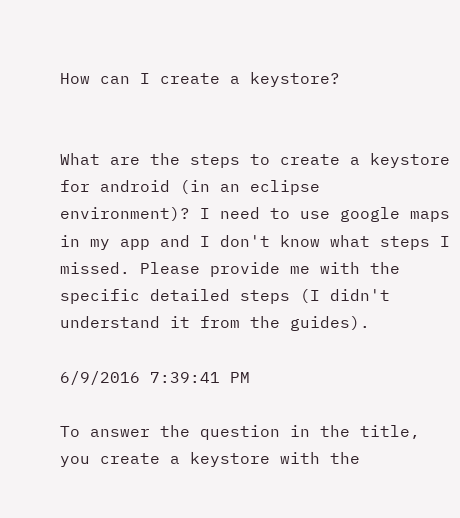How can I create a keystore?


What are the steps to create a keystore for android (in an eclipse environment)? I need to use google maps in my app and I don't know what steps I missed. Please provide me with the specific detailed steps (I didn't understand it from the guides).

6/9/2016 7:39:41 PM

To answer the question in the title, you create a keystore with the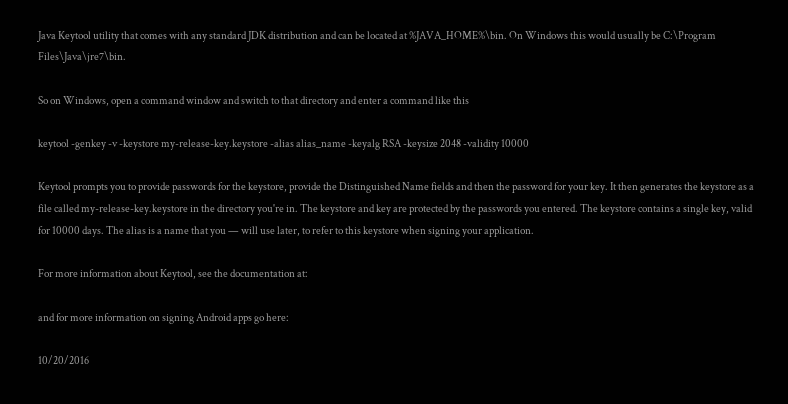Java Keytool utility that comes with any standard JDK distribution and can be located at %JAVA_HOME%\bin. On Windows this would usually be C:\Program Files\Java\jre7\bin.

So on Windows, open a command window and switch to that directory and enter a command like this

keytool -genkey -v -keystore my-release-key.keystore -alias alias_name -keyalg RSA -keysize 2048 -validity 10000

Keytool prompts you to provide passwords for the keystore, provide the Distinguished Name fields and then the password for your key. It then generates the keystore as a file called my-release-key.keystore in the directory you're in. The keystore and key are protected by the passwords you entered. The keystore contains a single key, valid for 10000 days. The alias is a name that you — will use later, to refer to this keystore when signing your application.

For more information about Keytool, see the documentation at:

and for more information on signing Android apps go here:

10/20/2016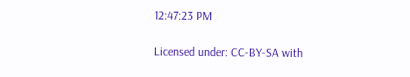12:47:23 PM

Licensed under: CC-BY-SA with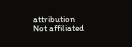attribution
Not affiliated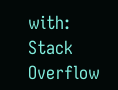with: Stack Overflow